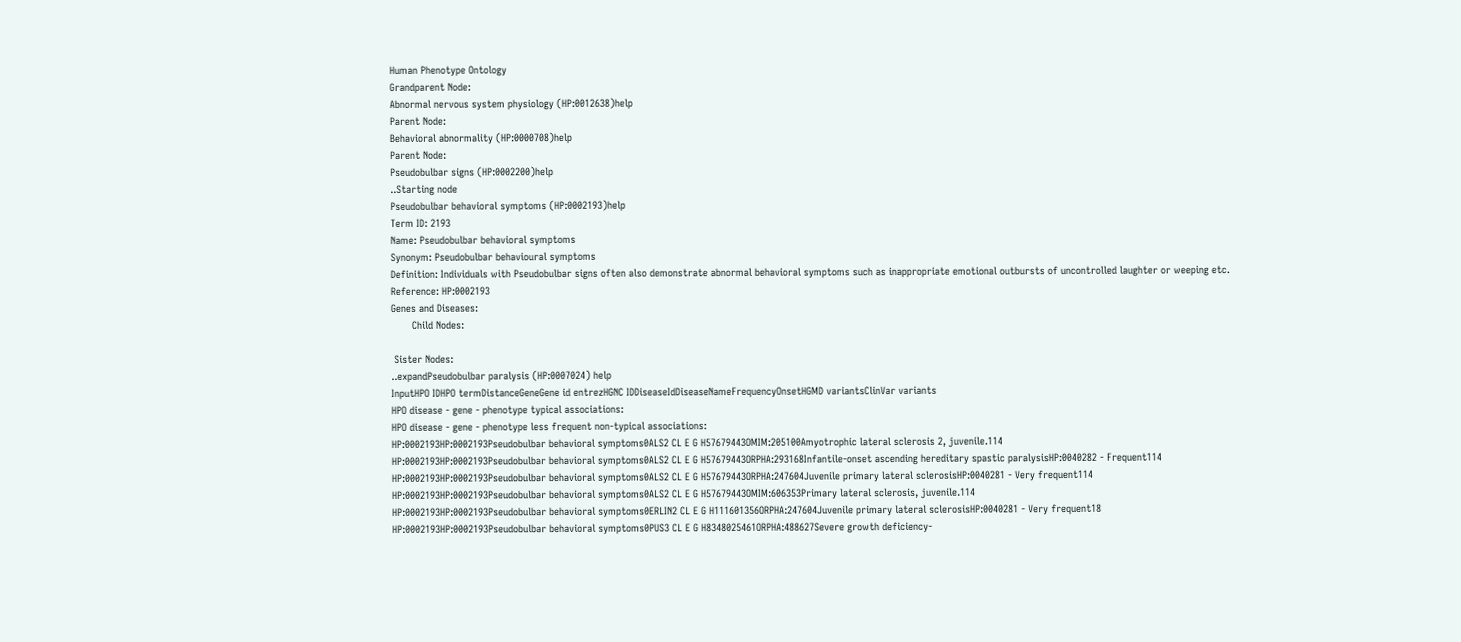Human Phenotype Ontology
Grandparent Node:
Abnormal nervous system physiology (HP:0012638)help
Parent Node:
Behavioral abnormality (HP:0000708)help
Parent Node:
Pseudobulbar signs (HP:0002200)help
..Starting node
Pseudobulbar behavioral symptoms (HP:0002193)help
Term ID: 2193
Name: Pseudobulbar behavioral symptoms
Synonym: Pseudobulbar behavioural symptoms
Definition: Individuals with Pseudobulbar signs often also demonstrate abnormal behavioral symptoms such as inappropriate emotional outbursts of uncontrolled laughter or weeping etc.
Reference: HP:0002193
Genes and Diseases:
       Child Nodes:

 Sister Nodes:
..expandPseudobulbar paralysis (HP:0007024) help
InputHPO IDHPO termDistanceGeneGene id entrezHGNC IDDiseaseIdDiseaseNameFrequencyOnsetHGMD variantsClinVar variants
HPO disease - gene - phenotype typical associations:
HPO disease - gene - phenotype less frequent non-typical associations:
HP:0002193HP:0002193Pseudobulbar behavioral symptoms0ALS2 CL E G H57679443OMIM:205100Amyotrophic lateral sclerosis 2, juvenile.114
HP:0002193HP:0002193Pseudobulbar behavioral symptoms0ALS2 CL E G H57679443ORPHA:293168Infantile-onset ascending hereditary spastic paralysisHP:0040282 - Frequent114
HP:0002193HP:0002193Pseudobulbar behavioral symptoms0ALS2 CL E G H57679443ORPHA:247604Juvenile primary lateral sclerosisHP:0040281 - Very frequent114
HP:0002193HP:0002193Pseudobulbar behavioral symptoms0ALS2 CL E G H57679443OMIM:606353Primary lateral sclerosis, juvenile.114
HP:0002193HP:0002193Pseudobulbar behavioral symptoms0ERLIN2 CL E G H111601356ORPHA:247604Juvenile primary lateral sclerosisHP:0040281 - Very frequent18
HP:0002193HP:0002193Pseudobulbar behavioral symptoms0PUS3 CL E G H8348025461ORPHA:488627Severe growth deficiency-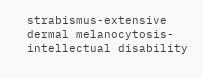strabismus-extensive dermal melanocytosis-intellectual disability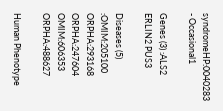syndromeHP:0040283 - Occasional1

Genes (3) :ALS2 ERLIN2 PUS3

Diseases (5) :OMIM:205100 ORPHA:293168 ORPHA:247604 OMIM:606353 ORPHA:488627

Human Phenotype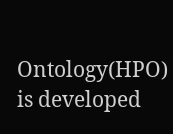Ontology(HPO) is developed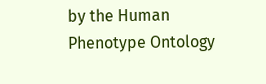by the Human Phenotype Ontology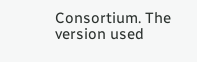Consortium. The version used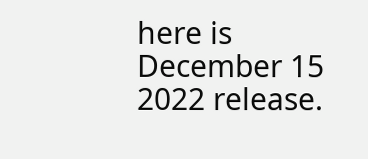here is December 15 2022 release.